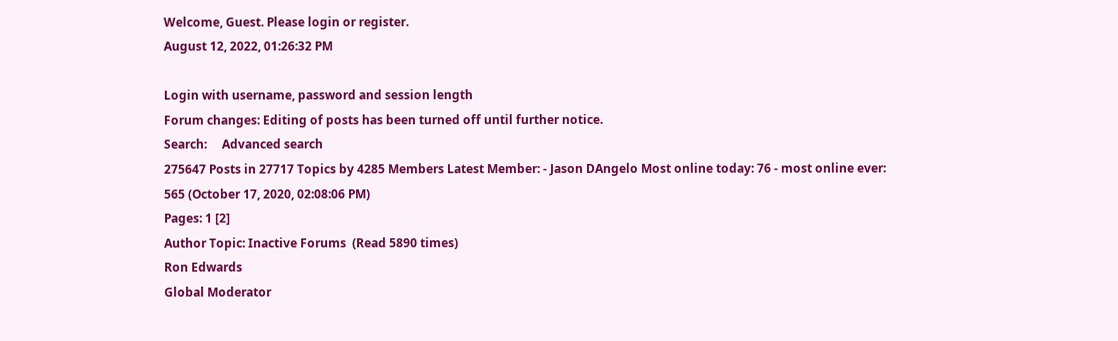Welcome, Guest. Please login or register.
August 12, 2022, 01:26:32 PM

Login with username, password and session length
Forum changes: Editing of posts has been turned off until further notice.
Search:     Advanced search
275647 Posts in 27717 Topics by 4285 Members Latest Member: - Jason DAngelo Most online today: 76 - most online ever: 565 (October 17, 2020, 02:08:06 PM)
Pages: 1 [2]
Author Topic: Inactive Forums  (Read 5890 times)
Ron Edwards
Global Moderator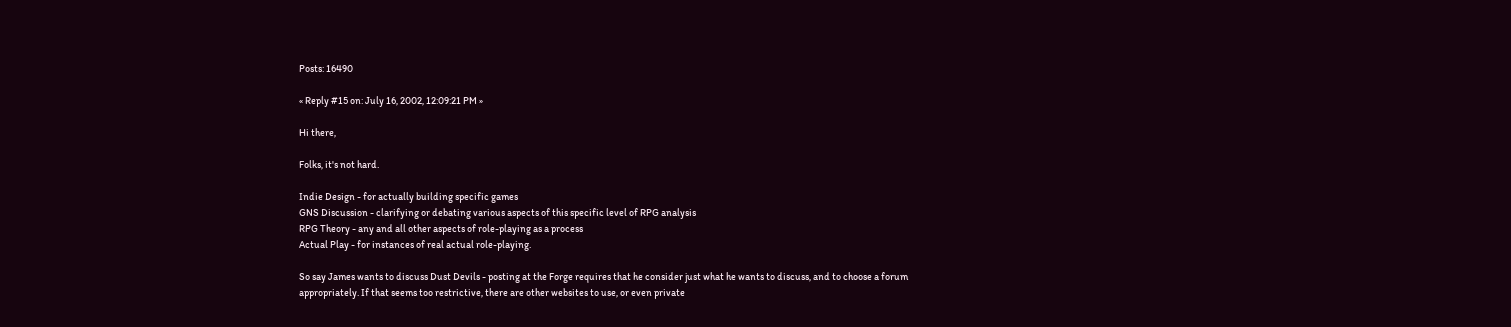Posts: 16490

« Reply #15 on: July 16, 2002, 12:09:21 PM »

Hi there,

Folks, it's not hard.

Indie Design - for actually building specific games
GNS Discussion - clarifying or debating various aspects of this specific level of RPG analysis
RPG Theory - any and all other aspects of role-playing as a process
Actual Play - for instances of real actual role-playing.

So say James wants to discuss Dust Devils - posting at the Forge requires that he consider just what he wants to discuss, and to choose a forum appropriately. If that seems too restrictive, there are other websites to use, or even private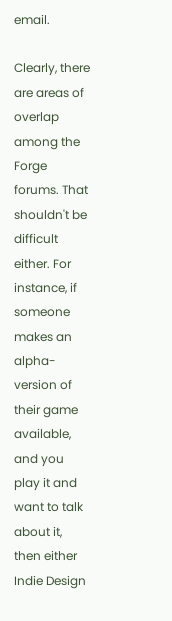email.

Clearly, there are areas of overlap among the Forge forums. That shouldn't be difficult either. For instance, if someone makes an alpha-version of their game available, and you play it and want to talk about it, then either Indie Design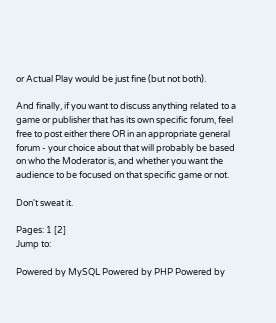or Actual Play would be just fine (but not both).

And finally, if you want to discuss anything related to a game or publisher that has its own specific forum, feel free to post either there OR in an appropriate general forum - your choice about that will probably be based on who the Moderator is, and whether you want the audience to be focused on that specific game or not.

Don't sweat it.

Pages: 1 [2]
Jump to:

Powered by MySQL Powered by PHP Powered by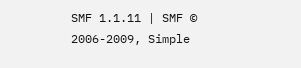SMF 1.1.11 | SMF © 2006-2009, Simple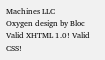Machines LLC
Oxygen design by Bloc
Valid XHTML 1.0! Valid CSS!